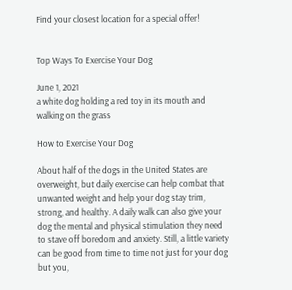Find your closest location for a special offer!


Top Ways To Exercise Your Dog

June 1, 2021
a white dog holding a red toy in its mouth and walking on the grass

How to Exercise Your Dog

About half of the dogs in the United States are overweight, but daily exercise can help combat that unwanted weight and help your dog stay trim, strong, and healthy. A daily walk can also give your dog the mental and physical stimulation they need to stave off boredom and anxiety. Still, a little variety can be good from time to time not just for your dog but you,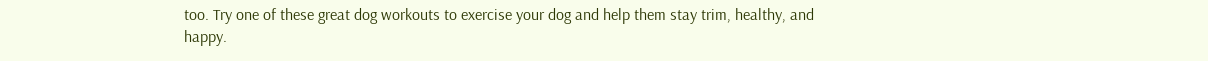too. Try one of these great dog workouts to exercise your dog and help them stay trim, healthy, and happy.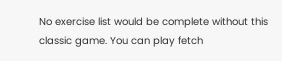No exercise list would be complete without this classic game. You can play fetch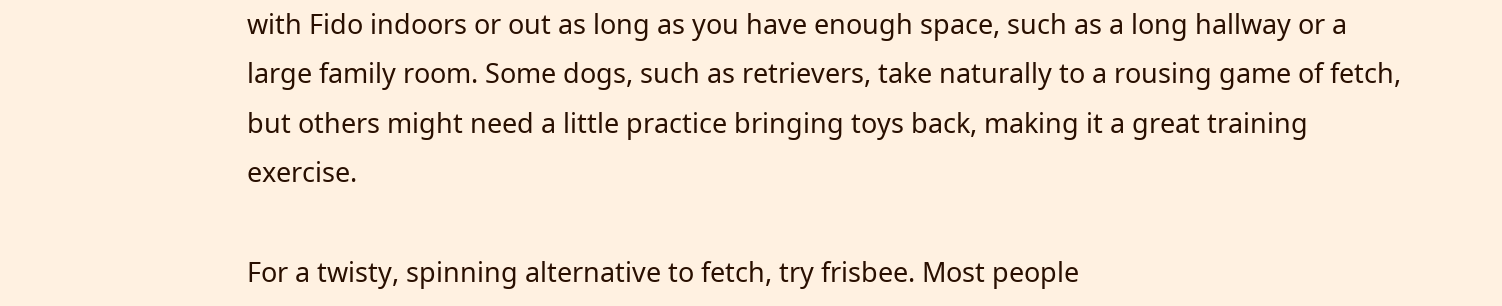with Fido indoors or out as long as you have enough space, such as a long hallway or a large family room. Some dogs, such as retrievers, take naturally to a rousing game of fetch, but others might need a little practice bringing toys back, making it a great training exercise.

For a twisty, spinning alternative to fetch, try frisbee. Most people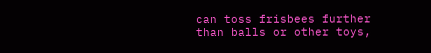can toss frisbees further than balls or other toys,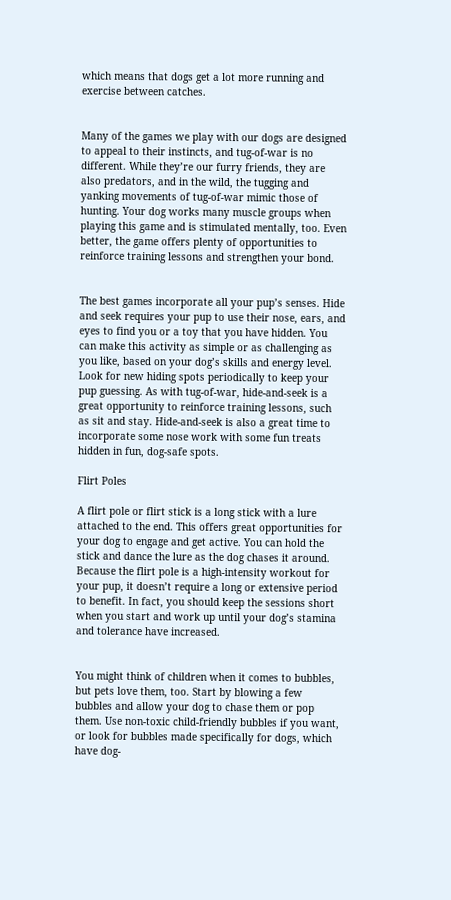which means that dogs get a lot more running and exercise between catches.


Many of the games we play with our dogs are designed to appeal to their instincts, and tug-of-war is no different. While they’re our furry friends, they are also predators, and in the wild, the tugging and yanking movements of tug-of-war mimic those of hunting. Your dog works many muscle groups when playing this game and is stimulated mentally, too. Even better, the game offers plenty of opportunities to reinforce training lessons and strengthen your bond.


The best games incorporate all your pup’s senses. Hide and seek requires your pup to use their nose, ears, and eyes to find you or a toy that you have hidden. You can make this activity as simple or as challenging as you like, based on your dog’s skills and energy level. Look for new hiding spots periodically to keep your pup guessing. As with tug-of-war, hide-and-seek is a great opportunity to reinforce training lessons, such as sit and stay. Hide-and-seek is also a great time to incorporate some nose work with some fun treats hidden in fun, dog-safe spots.

Flirt Poles

A flirt pole or flirt stick is a long stick with a lure attached to the end. This offers great opportunities for your dog to engage and get active. You can hold the stick and dance the lure as the dog chases it around. Because the flirt pole is a high-intensity workout for your pup, it doesn’t require a long or extensive period to benefit. In fact, you should keep the sessions short when you start and work up until your dog’s stamina and tolerance have increased.


You might think of children when it comes to bubbles, but pets love them, too. Start by blowing a few bubbles and allow your dog to chase them or pop them. Use non-toxic child-friendly bubbles if you want, or look for bubbles made specifically for dogs, which have dog-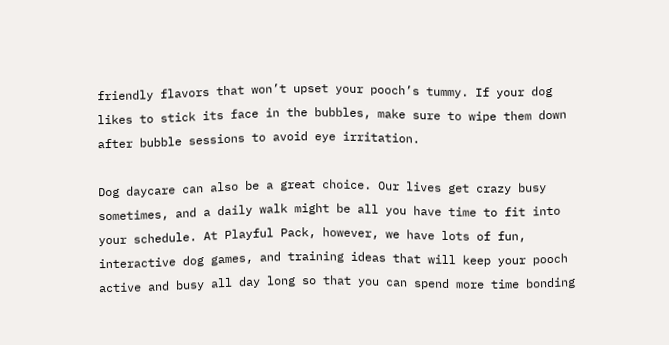friendly flavors that won’t upset your pooch’s tummy. If your dog likes to stick its face in the bubbles, make sure to wipe them down after bubble sessions to avoid eye irritation.

Dog daycare can also be a great choice. Our lives get crazy busy sometimes, and a daily walk might be all you have time to fit into your schedule. At Playful Pack, however, we have lots of fun, interactive dog games, and training ideas that will keep your pooch active and busy all day long so that you can spend more time bonding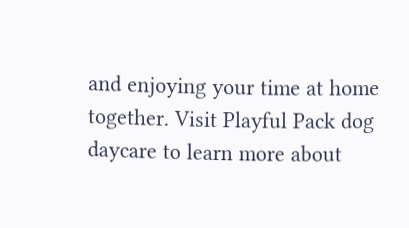and enjoying your time at home together. Visit Playful Pack dog daycare to learn more about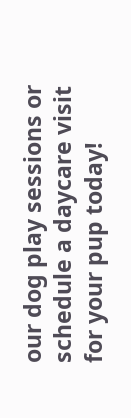our dog play sessions or schedule a daycare visit for your pup today!